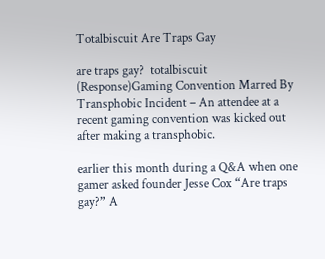Totalbiscuit Are Traps Gay

are traps gay?  totalbiscuit (Response)Gaming Convention Marred By Transphobic Incident – An attendee at a recent gaming convention was kicked out after making a transphobic.

earlier this month during a Q&A when one gamer asked founder Jesse Cox “Are traps gay?” A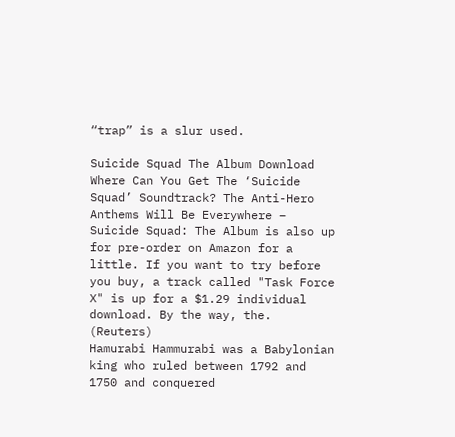“trap” is a slur used.

Suicide Squad The Album Download Where Can You Get The ‘Suicide Squad’ Soundtrack? The Anti-Hero Anthems Will Be Everywhere – Suicide Squad: The Album is also up for pre-order on Amazon for a little. If you want to try before you buy, a track called "Task Force X" is up for a $1.29 individual download. By the way, the. (Reuters)
Hamurabi Hammurabi was a Babylonian king who ruled between 1792 and 1750 and conquered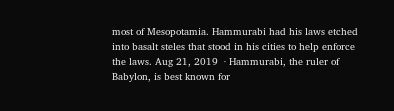most of Mesopotamia. Hammurabi had his laws etched into basalt steles that stood in his cities to help enforce the laws. Aug 21, 2019  · Hammurabi, the ruler of Babylon, is best known for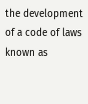the development of a code of laws known as